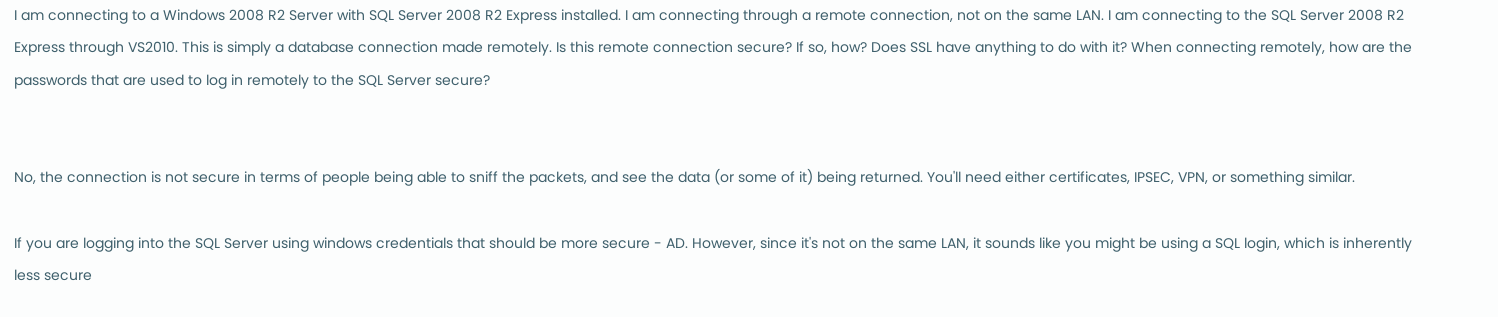I am connecting to a Windows 2008 R2 Server with SQL Server 2008 R2 Express installed. I am connecting through a remote connection, not on the same LAN. I am connecting to the SQL Server 2008 R2 Express through VS2010. This is simply a database connection made remotely. Is this remote connection secure? If so, how? Does SSL have anything to do with it? When connecting remotely, how are the passwords that are used to log in remotely to the SQL Server secure?


No, the connection is not secure in terms of people being able to sniff the packets, and see the data (or some of it) being returned. You'll need either certificates, IPSEC, VPN, or something similar.

If you are logging into the SQL Server using windows credentials that should be more secure - AD. However, since it's not on the same LAN, it sounds like you might be using a SQL login, which is inherently less secure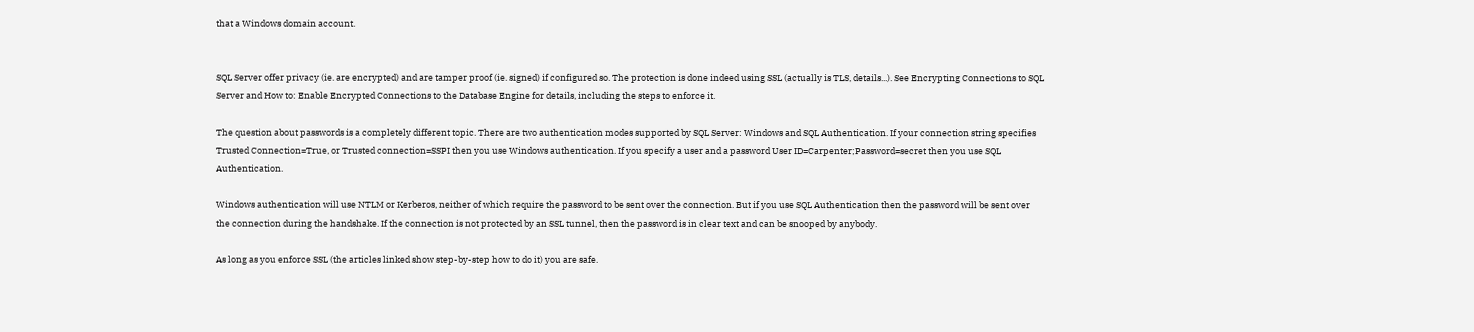that a Windows domain account.


SQL Server offer privacy (ie. are encrypted) and are tamper proof (ie. signed) if configured so. The protection is done indeed using SSL (actually is TLS, details...). See Encrypting Connections to SQL Server and How to: Enable Encrypted Connections to the Database Engine for details, including the steps to enforce it.

The question about passwords is a completely different topic. There are two authentication modes supported by SQL Server: Windows and SQL Authentication. If your connection string specifies Trusted Connection=True, or Trusted connection=SSPI then you use Windows authentication. If you specify a user and a password User ID=Carpenter;Password=secret then you use SQL Authentication.

Windows authentication will use NTLM or Kerberos, neither of which require the password to be sent over the connection. But if you use SQL Authentication then the password will be sent over the connection during the handshake. If the connection is not protected by an SSL tunnel, then the password is in clear text and can be snooped by anybody.

As long as you enforce SSL (the articles linked show step-by-step how to do it) you are safe.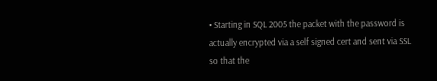• Starting in SQL 2005 the packet with the password is actually encrypted via a self signed cert and sent via SSL so that the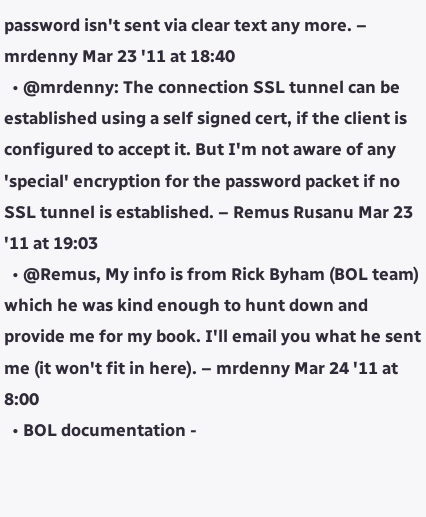password isn't sent via clear text any more. – mrdenny Mar 23 '11 at 18:40
  • @mrdenny: The connection SSL tunnel can be established using a self signed cert, if the client is configured to accept it. But I'm not aware of any 'special' encryption for the password packet if no SSL tunnel is established. – Remus Rusanu Mar 23 '11 at 19:03
  • @Remus, My info is from Rick Byham (BOL team) which he was kind enough to hunt down and provide me for my book. I'll email you what he sent me (it won't fit in here). – mrdenny Mar 24 '11 at 8:00
  • BOL documentation -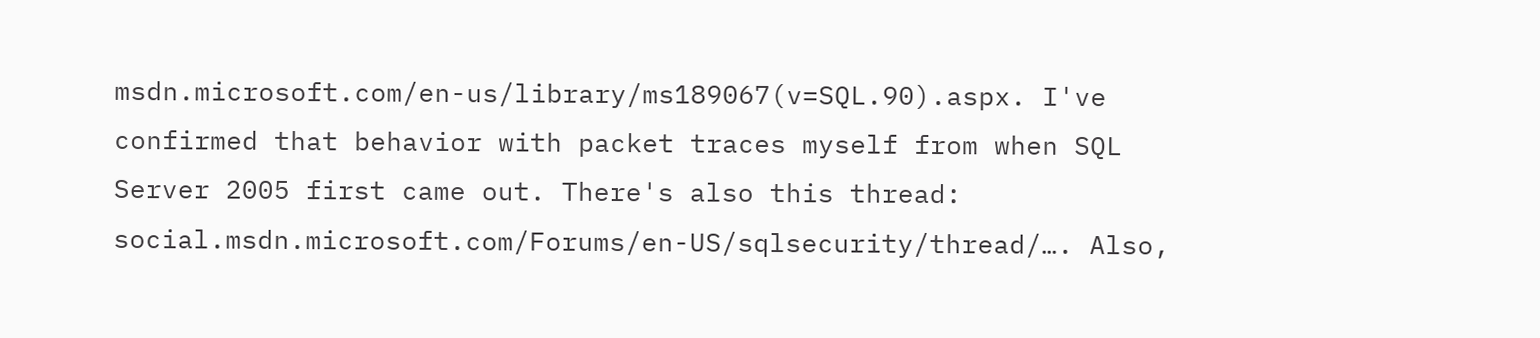msdn.microsoft.com/en-us/library/ms189067(v=SQL.90).aspx. I've confirmed that behavior with packet traces myself from when SQL Server 2005 first came out. There's also this thread: social.msdn.microsoft.com/Forums/en-US/sqlsecurity/thread/…. Also,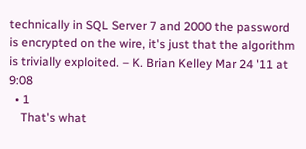technically in SQL Server 7 and 2000 the password is encrypted on the wire, it's just that the algorithm is trivially exploited. – K. Brian Kelley Mar 24 '11 at 9:08
  • 1
    That's what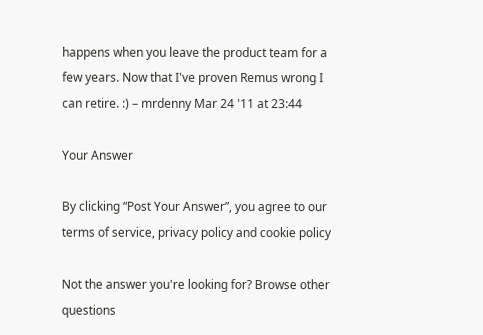happens when you leave the product team for a few years. Now that I've proven Remus wrong I can retire. :) – mrdenny Mar 24 '11 at 23:44

Your Answer

By clicking “Post Your Answer”, you agree to our terms of service, privacy policy and cookie policy

Not the answer you're looking for? Browse other questions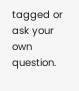tagged or ask your own question.